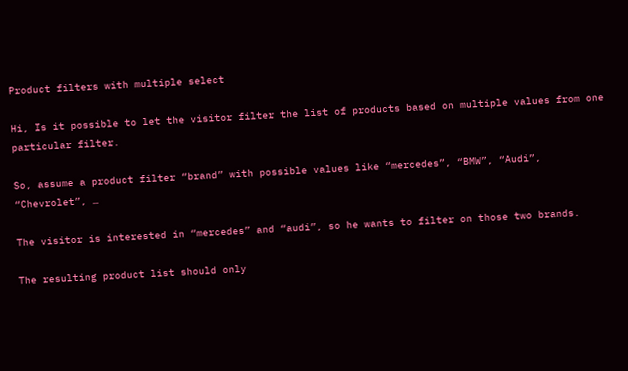Product filters with multiple select

Hi, Is it possible to let the visitor filter the list of products based on multiple values from one particular filter.

So, assume a product filter “brand” with possible values like “mercedes”, “BMW”, “Audi”, “Chevrolet”, …

The visitor is interested in “mercedes” and “audi”, so he wants to filter on those two brands.

The resulting product list should only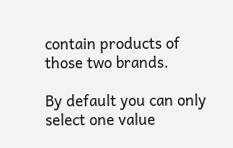contain products of those two brands.

By default you can only select one value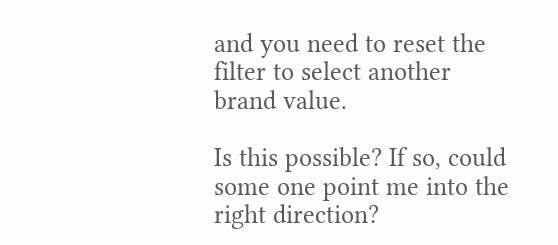and you need to reset the filter to select another brand value.

Is this possible? If so, could some one point me into the right direction?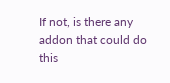If not, is there any addon that could do this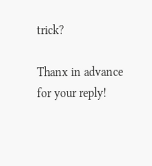trick?

Thanx in advance for your reply!